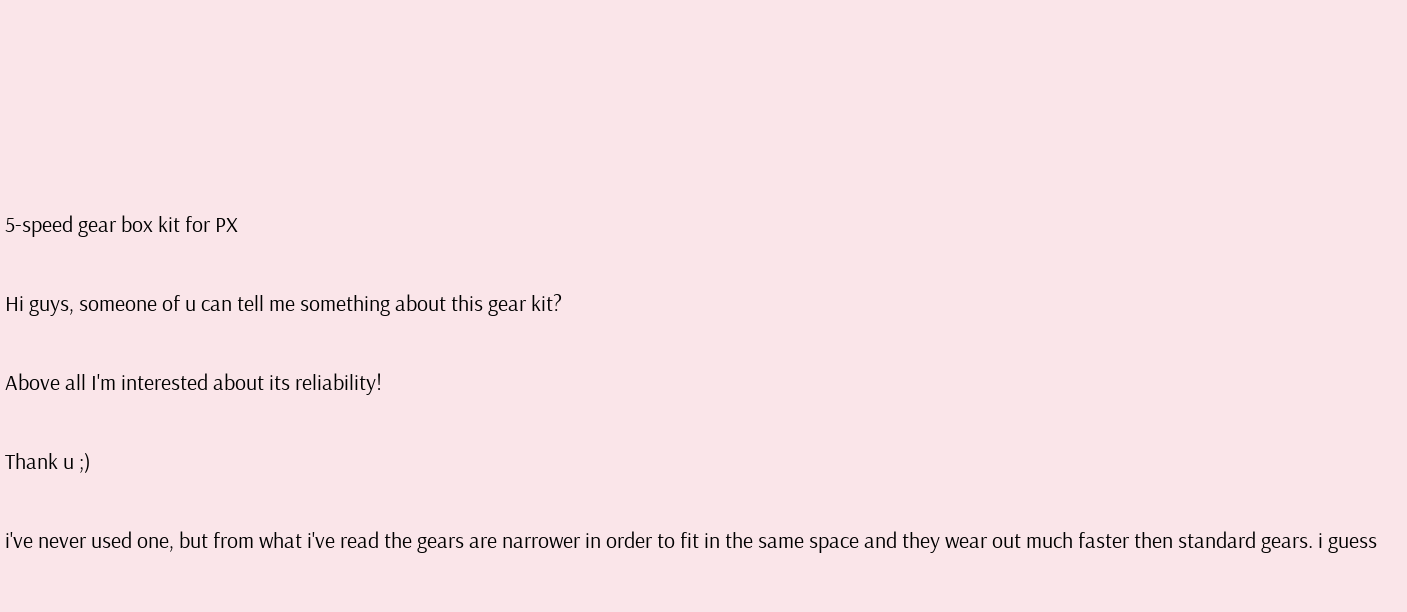5-speed gear box kit for PX

Hi guys, someone of u can tell me something about this gear kit?

Above all I'm interested about its reliability!

Thank u ;)

i've never used one, but from what i've read the gears are narrower in order to fit in the same space and they wear out much faster then standard gears. i guess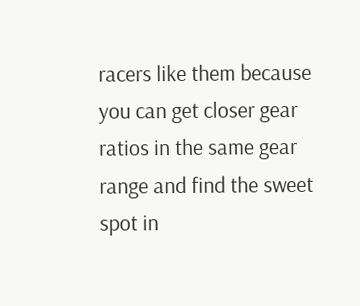racers like them because you can get closer gear ratios in the same gear range and find the sweet spot in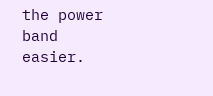the power band easier.